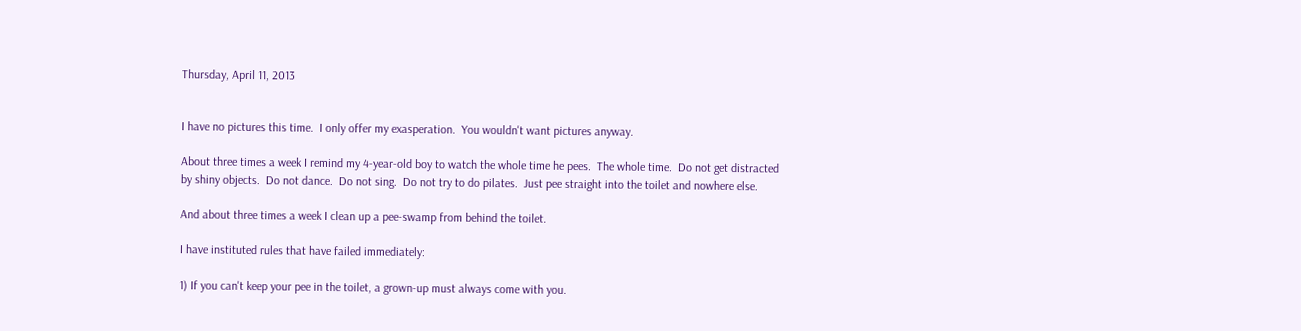Thursday, April 11, 2013


I have no pictures this time.  I only offer my exasperation.  You wouldn't want pictures anyway.

About three times a week I remind my 4-year-old boy to watch the whole time he pees.  The whole time.  Do not get distracted by shiny objects.  Do not dance.  Do not sing.  Do not try to do pilates.  Just pee straight into the toilet and nowhere else.

And about three times a week I clean up a pee-swamp from behind the toilet.

I have instituted rules that have failed immediately:

1) If you can't keep your pee in the toilet, a grown-up must always come with you.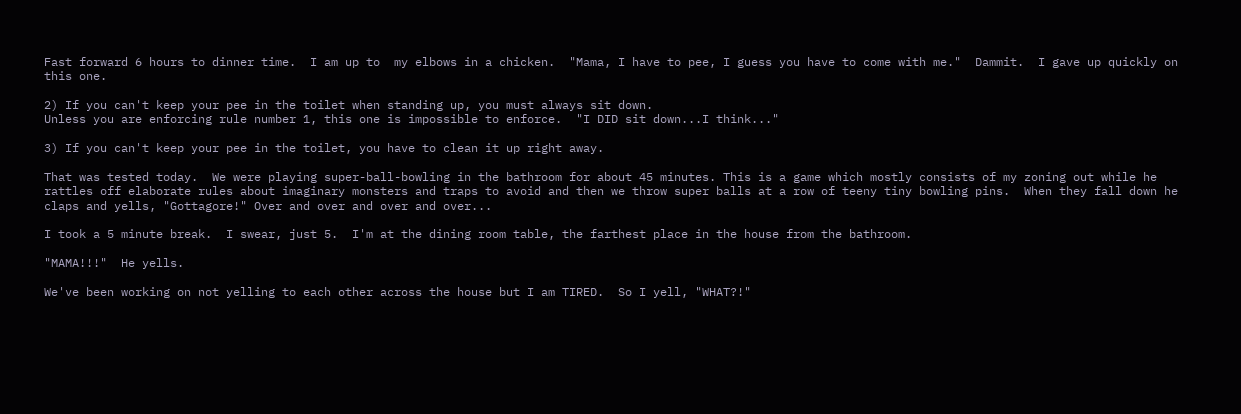Fast forward 6 hours to dinner time.  I am up to  my elbows in a chicken.  "Mama, I have to pee, I guess you have to come with me."  Dammit.  I gave up quickly on this one.

2) If you can't keep your pee in the toilet when standing up, you must always sit down.
Unless you are enforcing rule number 1, this one is impossible to enforce.  "I DID sit down...I think..."

3) If you can't keep your pee in the toilet, you have to clean it up right away.

That was tested today.  We were playing super-ball-bowling in the bathroom for about 45 minutes. This is a game which mostly consists of my zoning out while he rattles off elaborate rules about imaginary monsters and traps to avoid and then we throw super balls at a row of teeny tiny bowling pins.  When they fall down he claps and yells, "Gottagore!" Over and over and over and over...

I took a 5 minute break.  I swear, just 5.  I'm at the dining room table, the farthest place in the house from the bathroom.

"MAMA!!!"  He yells.

We've been working on not yelling to each other across the house but I am TIRED.  So I yell, "WHAT?!"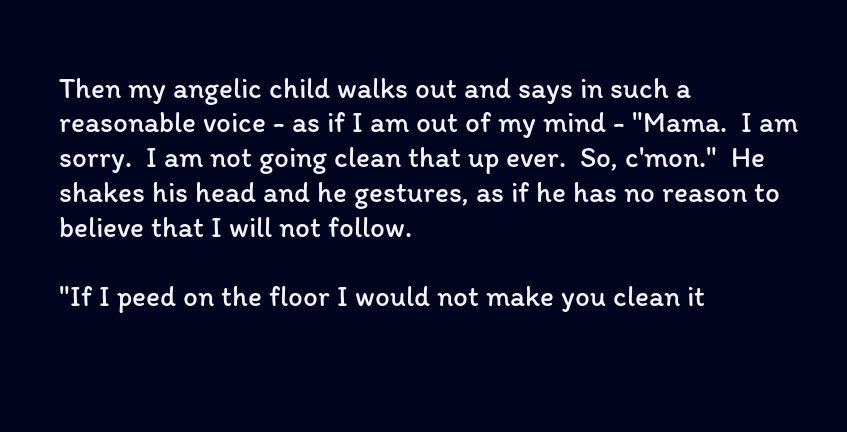Then my angelic child walks out and says in such a reasonable voice - as if I am out of my mind - "Mama.  I am sorry.  I am not going clean that up ever.  So, c'mon."  He shakes his head and he gestures, as if he has no reason to believe that I will not follow.

"If I peed on the floor I would not make you clean it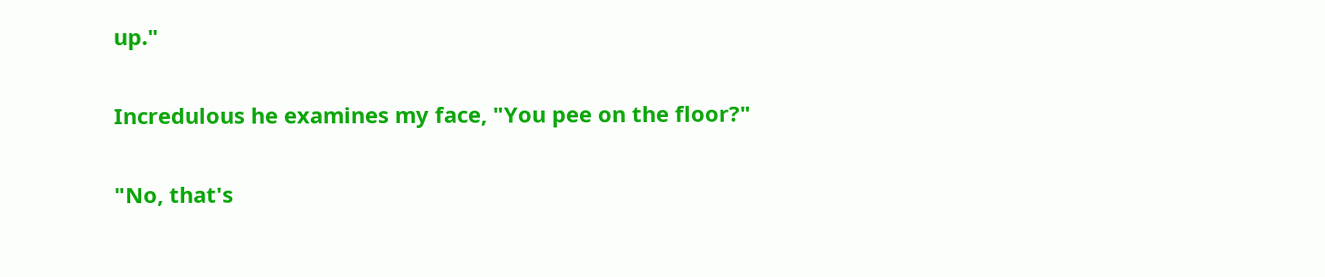up."

Incredulous he examines my face, "You pee on the floor?"

"No, that's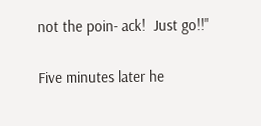not the poin- ack!  Just go!!"

Five minutes later he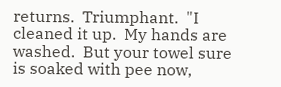returns.  Triumphant.  "I cleaned it up.  My hands are washed.  But your towel sure is soaked with pee now,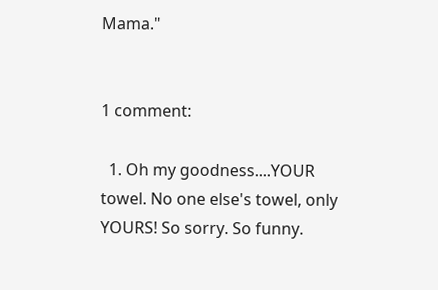Mama."


1 comment:

  1. Oh my goodness....YOUR towel. No one else's towel, only YOURS! So sorry. So funny.